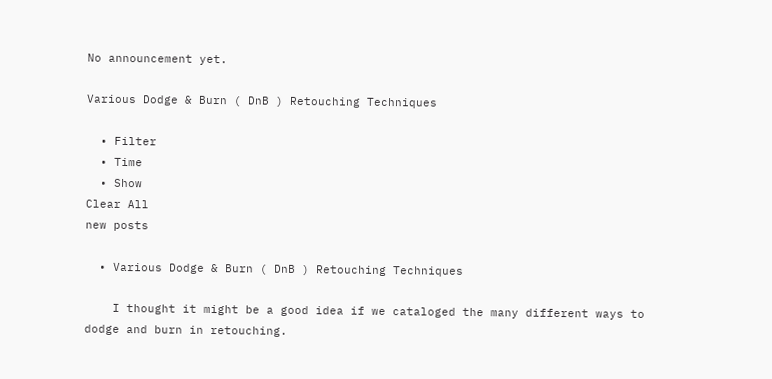No announcement yet.

Various Dodge & Burn ( DnB ) Retouching Techniques

  • Filter
  • Time
  • Show
Clear All
new posts

  • Various Dodge & Burn ( DnB ) Retouching Techniques

    I thought it might be a good idea if we cataloged the many different ways to dodge and burn in retouching.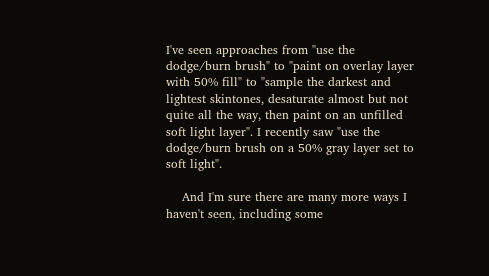I've seen approaches from "use the dodge/burn brush" to "paint on overlay layer with 50% fill" to "sample the darkest and lightest skintones, desaturate almost but not quite all the way, then paint on an unfilled soft light layer". I recently saw "use the dodge/burn brush on a 50% gray layer set to soft light".

    And I'm sure there are many more ways I haven't seen, including some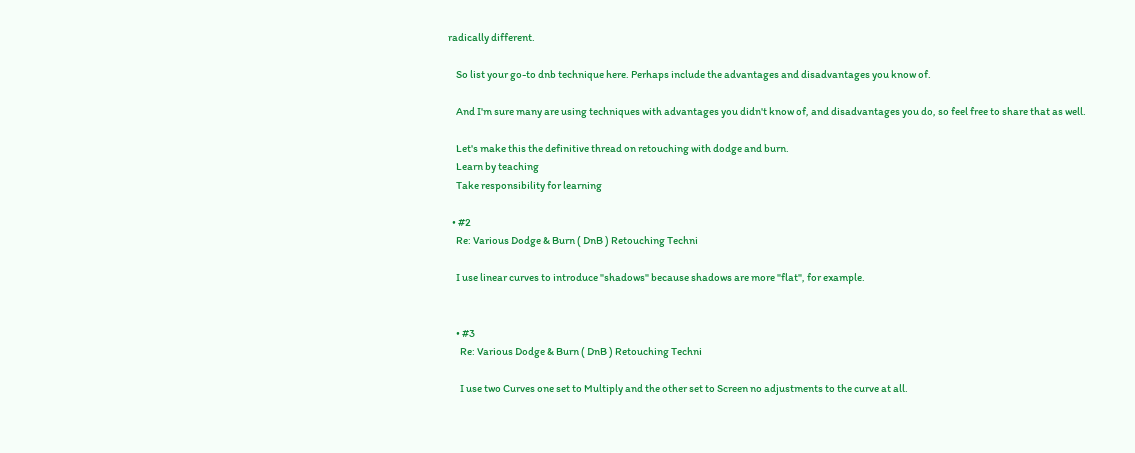radically different.

    So list your go-to dnb technique here. Perhaps include the advantages and disadvantages you know of.

    And I'm sure many are using techniques with advantages you didn't know of, and disadvantages you do, so feel free to share that as well.

    Let's make this the definitive thread on retouching with dodge and burn.
    Learn by teaching
    Take responsibility for learning

  • #2
    Re: Various Dodge & Burn ( DnB ) Retouching Techni

    I use linear curves to introduce "shadows" because shadows are more "flat", for example.


    • #3
      Re: Various Dodge & Burn ( DnB ) Retouching Techni

      I use two Curves one set to Multiply and the other set to Screen no adjustments to the curve at all.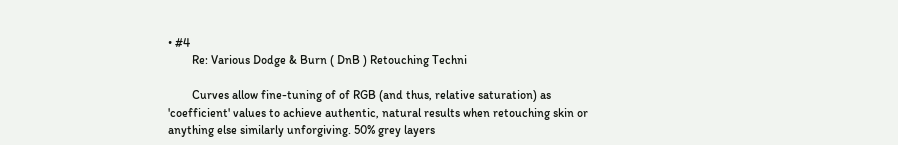• #4
        Re: Various Dodge & Burn ( DnB ) Retouching Techni

        Curves allow fine-tuning of of RGB (and thus, relative saturation) as 'coefficient' values to achieve authentic, natural results when retouching skin or anything else similarly unforgiving. 50% grey layers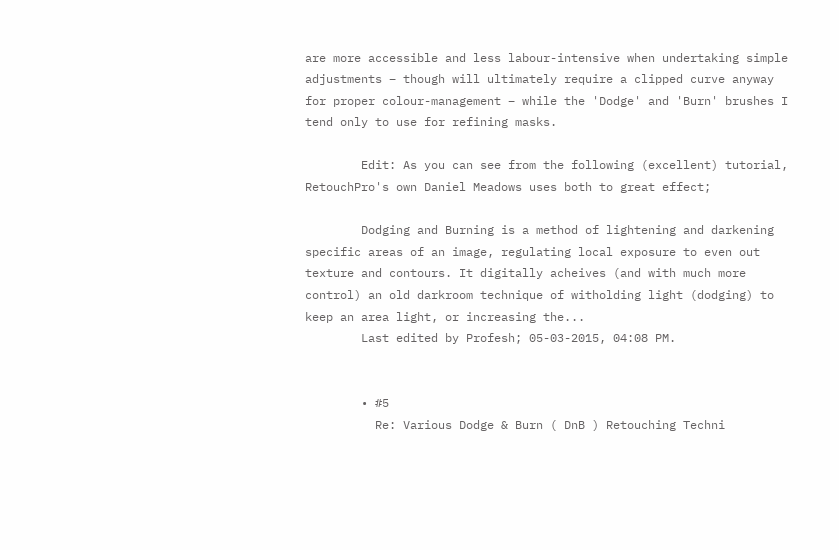are more accessible and less labour-intensive when undertaking simple adjustments – though will ultimately require a clipped curve anyway for proper colour-management – while the 'Dodge' and 'Burn' brushes I tend only to use for refining masks.

        Edit: As you can see from the following (excellent) tutorial, RetouchPro's own Daniel Meadows uses both to great effect;

        Dodging and Burning is a method of lightening and darkening specific areas of an image, regulating local exposure to even out texture and contours. It digitally acheives (and with much more control) an old darkroom technique of witholding light (dodging) to keep an area light, or increasing the...
        Last edited by Profesh; 05-03-2015, 04:08 PM.


        • #5
          Re: Various Dodge & Burn ( DnB ) Retouching Techni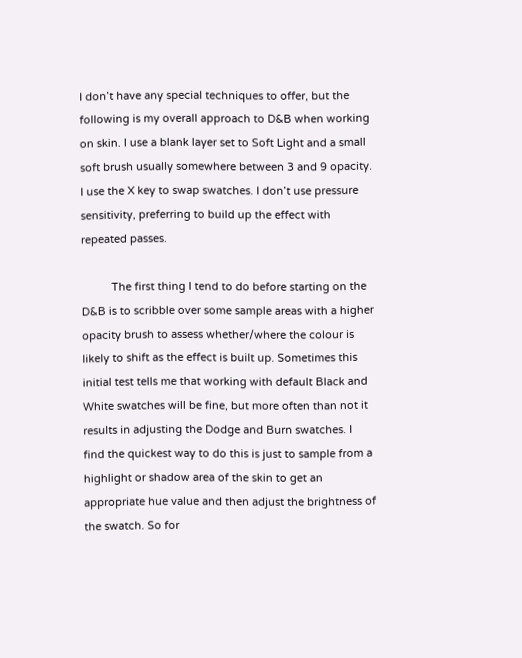I don’t have any special techniques to offer, but the following is my overall approach to D&B when working on skin. I use a blank layer set to Soft Light and a small soft brush usually somewhere between 3 and 9 opacity. I use the X key to swap swatches. I don’t use pressure sensitivity, preferring to build up the effect with repeated passes.

          The first thing I tend to do before starting on the D&B is to scribble over some sample areas with a higher opacity brush to assess whether/where the colour is likely to shift as the effect is built up. Sometimes this initial test tells me that working with default Black and White swatches will be fine, but more often than not it results in adjusting the Dodge and Burn swatches. I find the quickest way to do this is just to sample from a highlight or shadow area of the skin to get an appropriate hue value and then adjust the brightness of the swatch. So for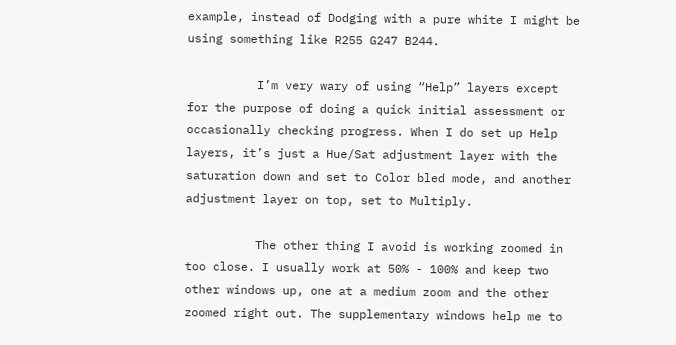example, instead of Dodging with a pure white I might be using something like R255 G247 B244.

          I’m very wary of using “Help” layers except for the purpose of doing a quick initial assessment or occasionally checking progress. When I do set up Help layers, it’s just a Hue/Sat adjustment layer with the saturation down and set to Color bled mode, and another adjustment layer on top, set to Multiply.

          The other thing I avoid is working zoomed in too close. I usually work at 50% - 100% and keep two other windows up, one at a medium zoom and the other zoomed right out. The supplementary windows help me to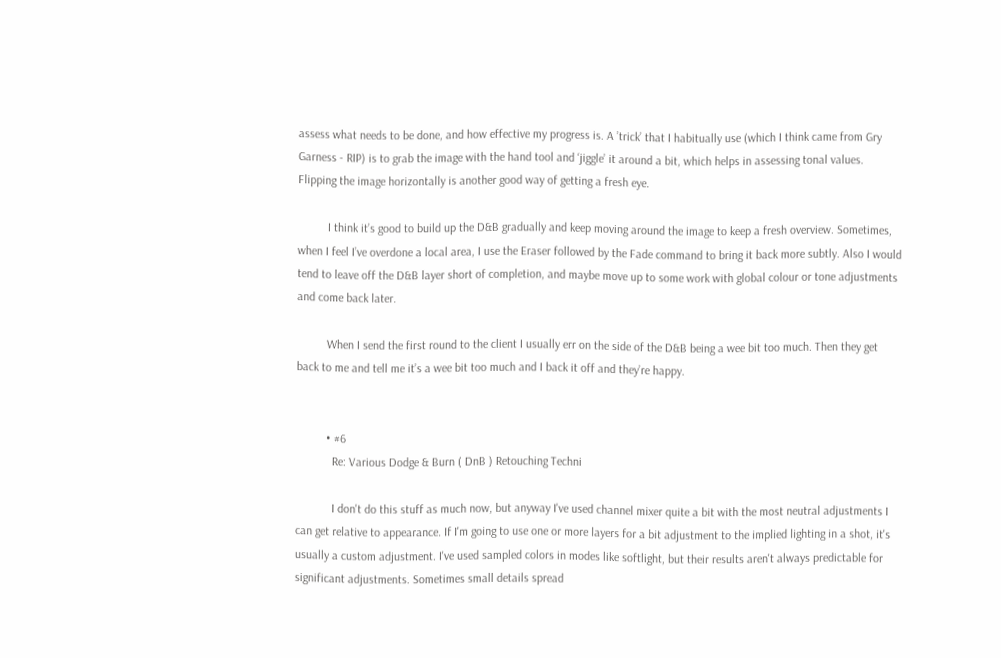assess what needs to be done, and how effective my progress is. A ’trick’ that I habitually use (which I think came from Gry Garness - RIP) is to grab the image with the hand tool and ‘jiggle’ it around a bit, which helps in assessing tonal values. Flipping the image horizontally is another good way of getting a fresh eye.

          I think it’s good to build up the D&B gradually and keep moving around the image to keep a fresh overview. Sometimes, when I feel I’ve overdone a local area, I use the Eraser followed by the Fade command to bring it back more subtly. Also I would tend to leave off the D&B layer short of completion, and maybe move up to some work with global colour or tone adjustments and come back later.

          When I send the first round to the client I usually err on the side of the D&B being a wee bit too much. Then they get back to me and tell me it’s a wee bit too much and I back it off and they’re happy.


          • #6
            Re: Various Dodge & Burn ( DnB ) Retouching Techni

            I don't do this stuff as much now, but anyway I've used channel mixer quite a bit with the most neutral adjustments I can get relative to appearance. If I'm going to use one or more layers for a bit adjustment to the implied lighting in a shot, it's usually a custom adjustment. I've used sampled colors in modes like softlight, but their results aren't always predictable for significant adjustments. Sometimes small details spread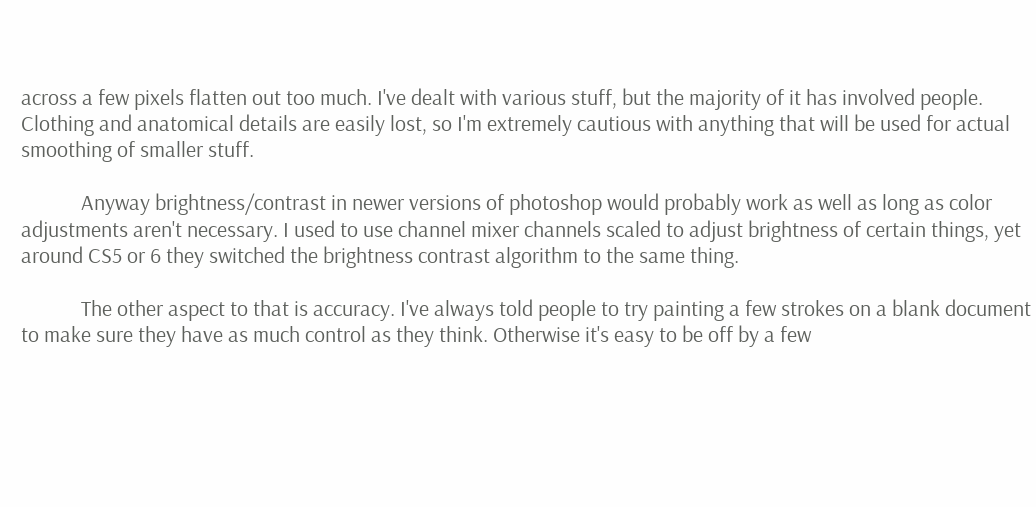across a few pixels flatten out too much. I've dealt with various stuff, but the majority of it has involved people. Clothing and anatomical details are easily lost, so I'm extremely cautious with anything that will be used for actual smoothing of smaller stuff.

            Anyway brightness/contrast in newer versions of photoshop would probably work as well as long as color adjustments aren't necessary. I used to use channel mixer channels scaled to adjust brightness of certain things, yet around CS5 or 6 they switched the brightness contrast algorithm to the same thing.

            The other aspect to that is accuracy. I've always told people to try painting a few strokes on a blank document to make sure they have as much control as they think. Otherwise it's easy to be off by a few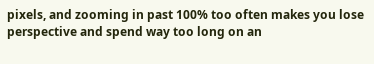pixels, and zooming in past 100% too often makes you lose perspective and spend way too long on an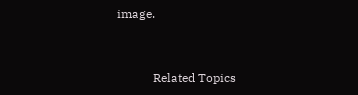image.


            Related Topics